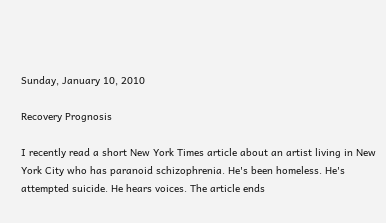Sunday, January 10, 2010

Recovery Prognosis

I recently read a short New York Times article about an artist living in New York City who has paranoid schizophrenia. He's been homeless. He's attempted suicide. He hears voices. The article ends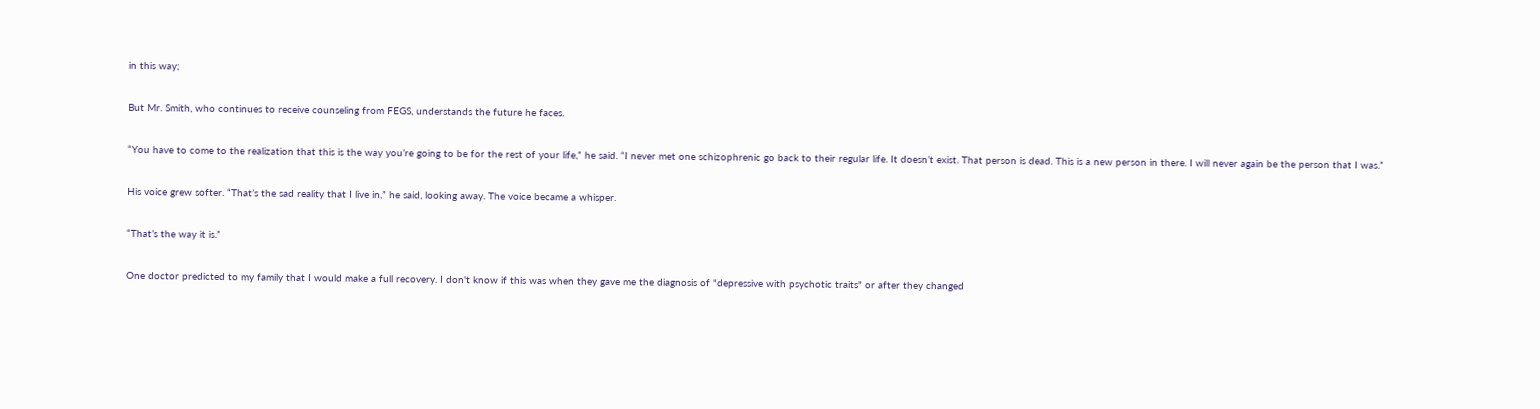in this way;

But Mr. Smith, who continues to receive counseling from FEGS, understands the future he faces.

“You have to come to the realization that this is the way you’re going to be for the rest of your life,” he said. “I never met one schizophrenic go back to their regular life. It doesn’t exist. That person is dead. This is a new person in there. I will never again be the person that I was.”

His voice grew softer. “That’s the sad reality that I live in,” he said, looking away. The voice became a whisper.

“That’s the way it is.”

One doctor predicted to my family that I would make a full recovery. I don't know if this was when they gave me the diagnosis of "depressive with psychotic traits" or after they changed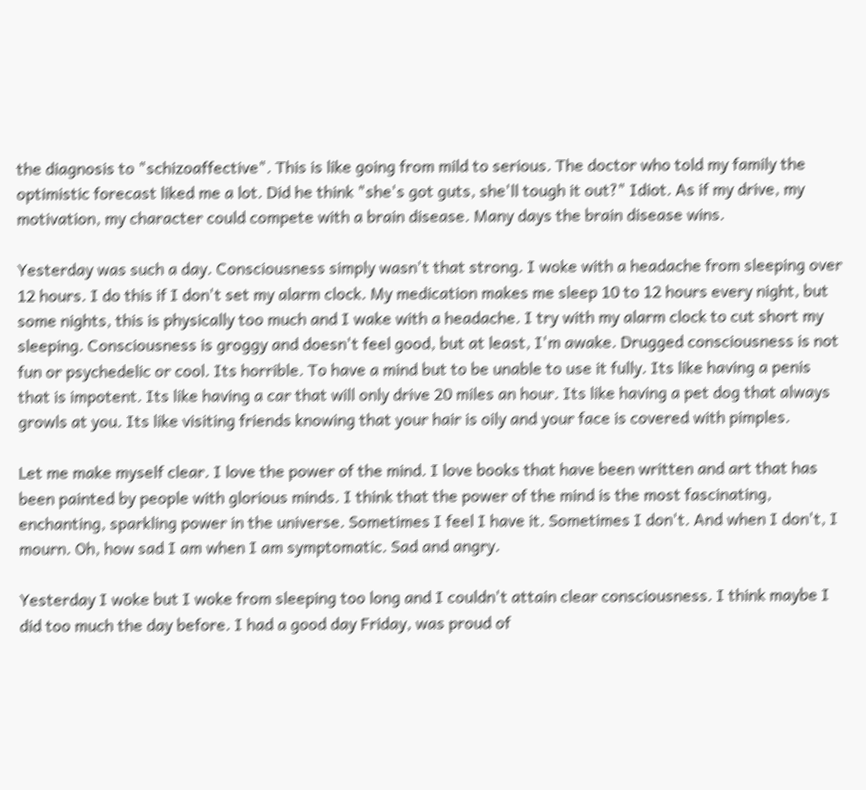the diagnosis to "schizoaffective". This is like going from mild to serious. The doctor who told my family the optimistic forecast liked me a lot. Did he think "she's got guts, she'll tough it out?" Idiot. As if my drive, my motivation, my character could compete with a brain disease. Many days the brain disease wins.

Yesterday was such a day. Consciousness simply wasn't that strong. I woke with a headache from sleeping over 12 hours. I do this if I don't set my alarm clock. My medication makes me sleep 10 to 12 hours every night, but some nights, this is physically too much and I wake with a headache. I try with my alarm clock to cut short my sleeping. Consciousness is groggy and doesn't feel good, but at least, I'm awake. Drugged consciousness is not fun or psychedelic or cool. Its horrible. To have a mind but to be unable to use it fully. Its like having a penis that is impotent. Its like having a car that will only drive 20 miles an hour. Its like having a pet dog that always growls at you. Its like visiting friends knowing that your hair is oily and your face is covered with pimples.

Let me make myself clear. I love the power of the mind. I love books that have been written and art that has been painted by people with glorious minds. I think that the power of the mind is the most fascinating, enchanting, sparkling power in the universe. Sometimes I feel I have it. Sometimes I don't. And when I don't, I mourn. Oh, how sad I am when I am symptomatic. Sad and angry.

Yesterday I woke but I woke from sleeping too long and I couldn't attain clear consciousness. I think maybe I did too much the day before. I had a good day Friday, was proud of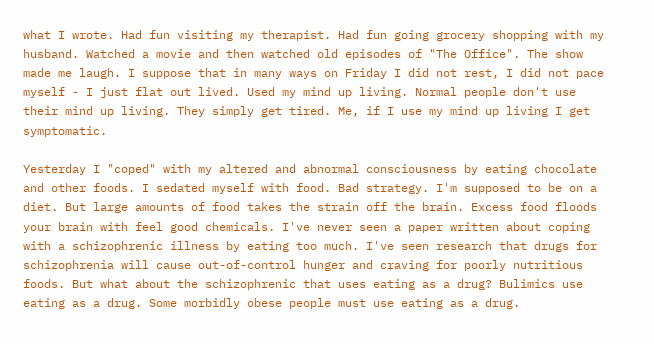what I wrote. Had fun visiting my therapist. Had fun going grocery shopping with my husband. Watched a movie and then watched old episodes of "The Office". The show made me laugh. I suppose that in many ways on Friday I did not rest, I did not pace myself - I just flat out lived. Used my mind up living. Normal people don't use their mind up living. They simply get tired. Me, if I use my mind up living I get symptomatic.

Yesterday I "coped" with my altered and abnormal consciousness by eating chocolate and other foods. I sedated myself with food. Bad strategy. I'm supposed to be on a diet. But large amounts of food takes the strain off the brain. Excess food floods your brain with feel good chemicals. I've never seen a paper written about coping with a schizophrenic illness by eating too much. I've seen research that drugs for schizophrenia will cause out-of-control hunger and craving for poorly nutritious foods. But what about the schizophrenic that uses eating as a drug? Bulimics use eating as a drug. Some morbidly obese people must use eating as a drug.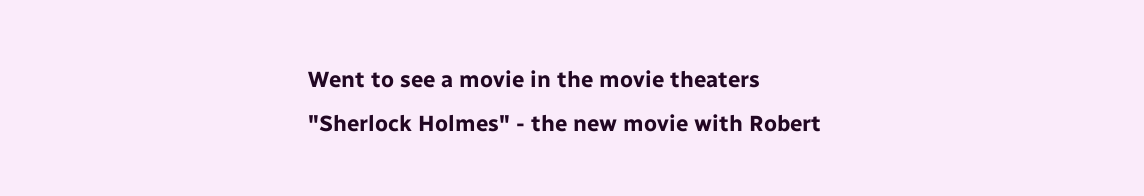Went to see a movie in the movie theaters "Sherlock Holmes" - the new movie with Robert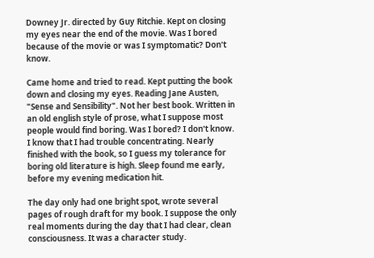Downey Jr. directed by Guy Ritchie. Kept on closing my eyes near the end of the movie. Was I bored because of the movie or was I symptomatic? Don't know.

Came home and tried to read. Kept putting the book down and closing my eyes. Reading Jane Austen, "Sense and Sensibility". Not her best book. Written in an old english style of prose, what I suppose most people would find boring. Was I bored? I don't know. I know that I had trouble concentrating. Nearly finished with the book, so I guess my tolerance for boring old literature is high. Sleep found me early, before my evening medication hit.

The day only had one bright spot, wrote several pages of rough draft for my book. I suppose the only real moments during the day that I had clear, clean consciousness. It was a character study.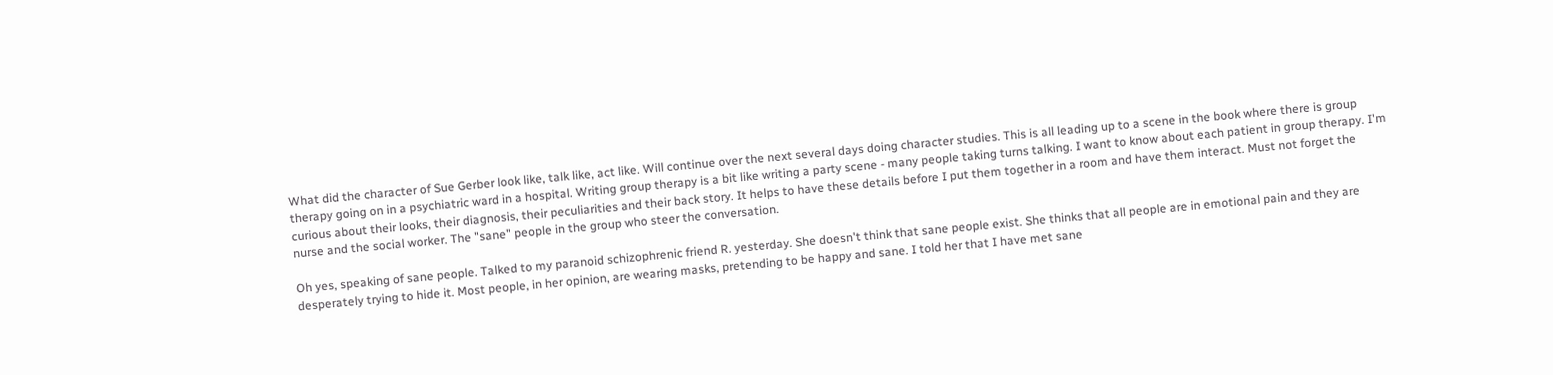What did the character of Sue Gerber look like, talk like, act like. Will continue over the next several days doing character studies. This is all leading up to a scene in the book where there is group therapy going on in a psychiatric ward in a hospital. Writing group therapy is a bit like writing a party scene - many people taking turns talking. I want to know about each patient in group therapy. I'm curious about their looks, their diagnosis, their peculiarities and their back story. It helps to have these details before I put them together in a room and have them interact. Must not forget the nurse and the social worker. The "sane" people in the group who steer the conversation.

Oh yes, speaking of sane people. Talked to my paranoid schizophrenic friend R. yesterday. She doesn't think that sane people exist. She thinks that all people are in emotional pain and they are desperately trying to hide it. Most people, in her opinion, are wearing masks, pretending to be happy and sane. I told her that I have met sane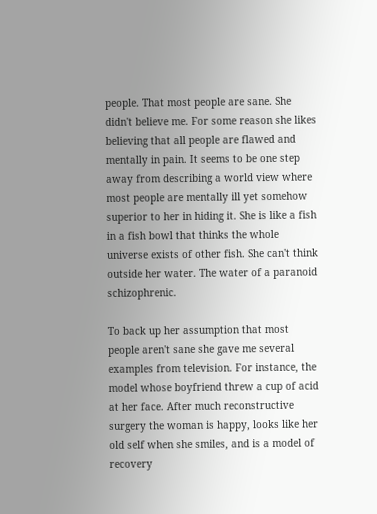people. That most people are sane. She didn't believe me. For some reason she likes believing that all people are flawed and mentally in pain. It seems to be one step away from describing a world view where most people are mentally ill yet somehow superior to her in hiding it. She is like a fish in a fish bowl that thinks the whole universe exists of other fish. She can't think outside her water. The water of a paranoid schizophrenic.

To back up her assumption that most people aren't sane she gave me several examples from television. For instance, the model whose boyfriend threw a cup of acid at her face. After much reconstructive surgery the woman is happy, looks like her old self when she smiles, and is a model of recovery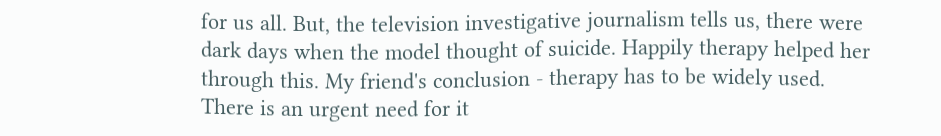for us all. But, the television investigative journalism tells us, there were dark days when the model thought of suicide. Happily therapy helped her through this. My friend's conclusion - therapy has to be widely used. There is an urgent need for it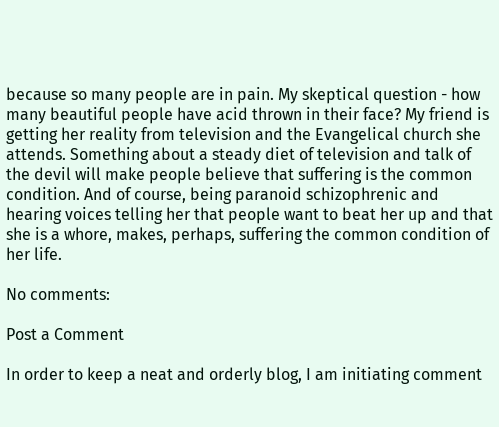because so many people are in pain. My skeptical question - how many beautiful people have acid thrown in their face? My friend is getting her reality from television and the Evangelical church she attends. Something about a steady diet of television and talk of the devil will make people believe that suffering is the common condition. And of course, being paranoid schizophrenic and hearing voices telling her that people want to beat her up and that she is a whore, makes, perhaps, suffering the common condition of her life.

No comments:

Post a Comment

In order to keep a neat and orderly blog, I am initiating comment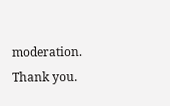moderation. Thank you.